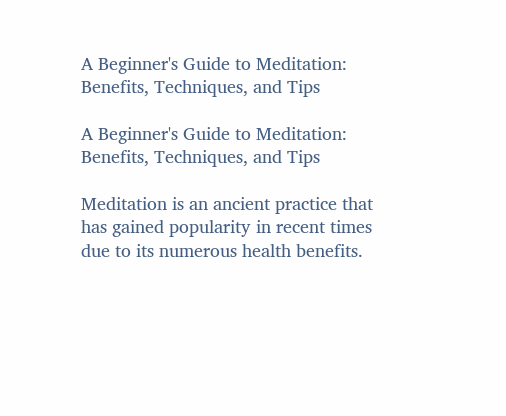A Beginner's Guide to Meditation: Benefits, Techniques, and Tips

A Beginner's Guide to Meditation: Benefits, Techniques, and Tips

Meditation is an ancient practice that has gained popularity in recent times due to its numerous health benefits.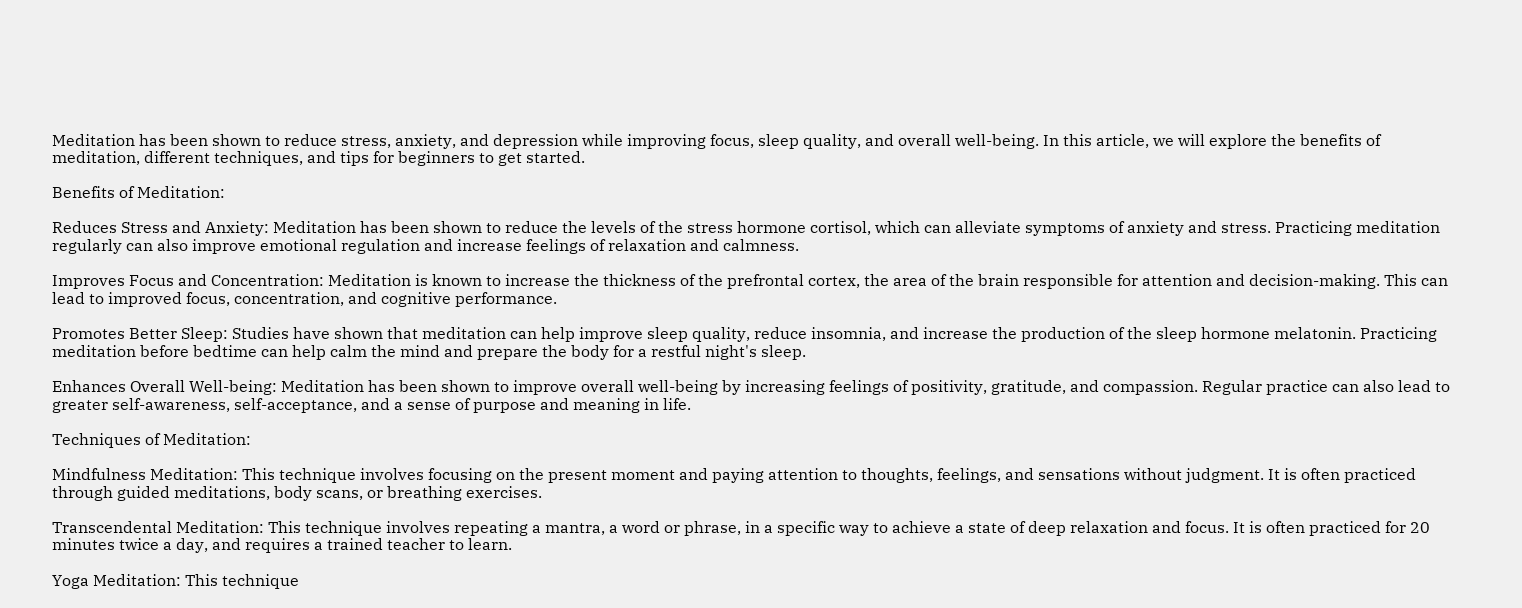Meditation has been shown to reduce stress, anxiety, and depression while improving focus, sleep quality, and overall well-being. In this article, we will explore the benefits of meditation, different techniques, and tips for beginners to get started.

Benefits of Meditation:

Reduces Stress and Anxiety: Meditation has been shown to reduce the levels of the stress hormone cortisol, which can alleviate symptoms of anxiety and stress. Practicing meditation regularly can also improve emotional regulation and increase feelings of relaxation and calmness.

Improves Focus and Concentration: Meditation is known to increase the thickness of the prefrontal cortex, the area of the brain responsible for attention and decision-making. This can lead to improved focus, concentration, and cognitive performance.

Promotes Better Sleep: Studies have shown that meditation can help improve sleep quality, reduce insomnia, and increase the production of the sleep hormone melatonin. Practicing meditation before bedtime can help calm the mind and prepare the body for a restful night's sleep.

Enhances Overall Well-being: Meditation has been shown to improve overall well-being by increasing feelings of positivity, gratitude, and compassion. Regular practice can also lead to greater self-awareness, self-acceptance, and a sense of purpose and meaning in life.

Techniques of Meditation:

Mindfulness Meditation: This technique involves focusing on the present moment and paying attention to thoughts, feelings, and sensations without judgment. It is often practiced through guided meditations, body scans, or breathing exercises.

Transcendental Meditation: This technique involves repeating a mantra, a word or phrase, in a specific way to achieve a state of deep relaxation and focus. It is often practiced for 20 minutes twice a day, and requires a trained teacher to learn.

Yoga Meditation: This technique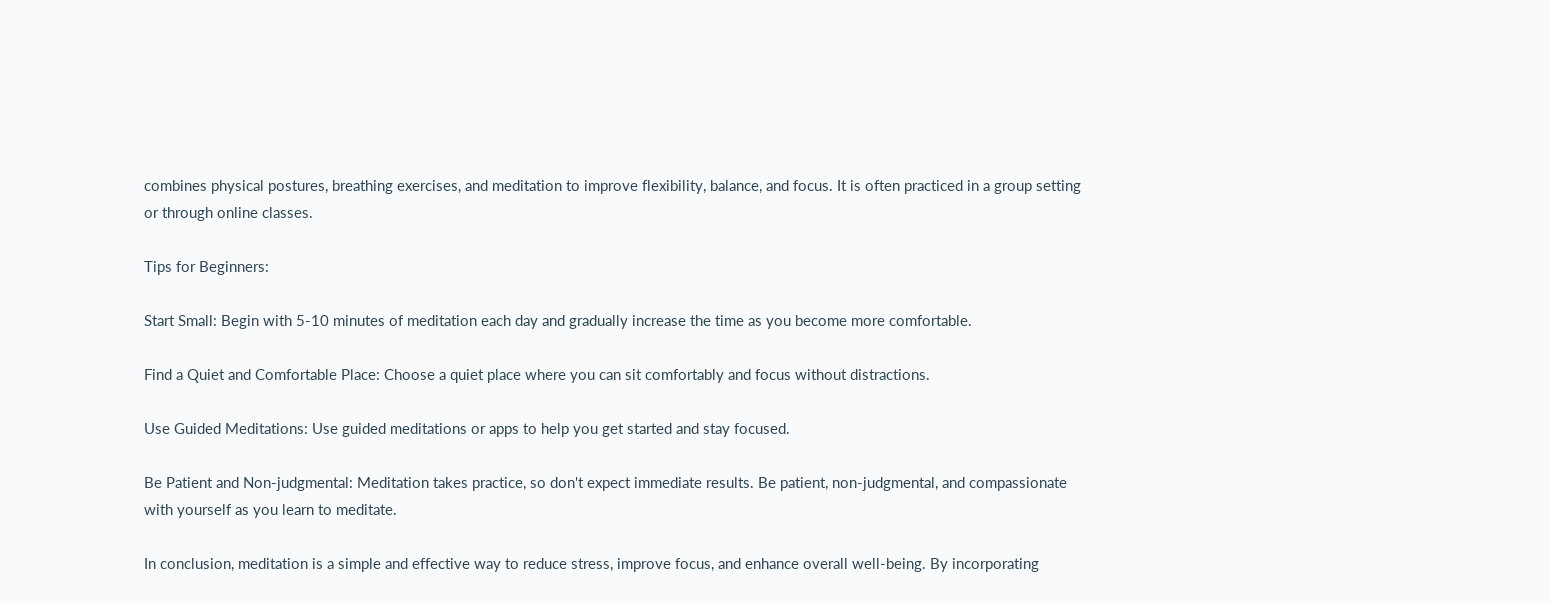combines physical postures, breathing exercises, and meditation to improve flexibility, balance, and focus. It is often practiced in a group setting or through online classes.

Tips for Beginners:

Start Small: Begin with 5-10 minutes of meditation each day and gradually increase the time as you become more comfortable.

Find a Quiet and Comfortable Place: Choose a quiet place where you can sit comfortably and focus without distractions.

Use Guided Meditations: Use guided meditations or apps to help you get started and stay focused.

Be Patient and Non-judgmental: Meditation takes practice, so don't expect immediate results. Be patient, non-judgmental, and compassionate with yourself as you learn to meditate.

In conclusion, meditation is a simple and effective way to reduce stress, improve focus, and enhance overall well-being. By incorporating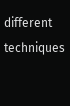different techniques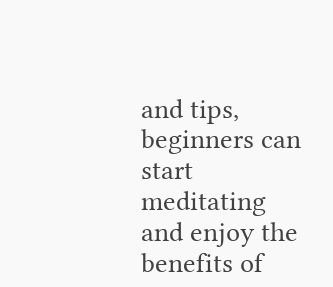and tips, beginners can start meditating and enjoy the benefits of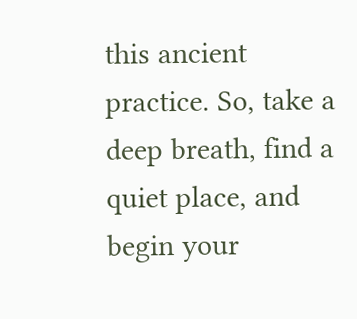this ancient practice. So, take a deep breath, find a quiet place, and begin your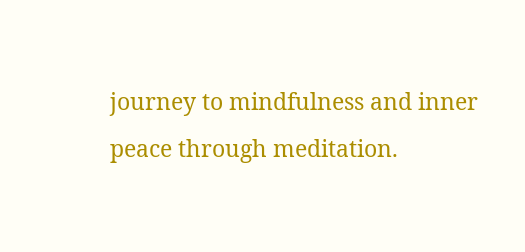journey to mindfulness and inner peace through meditation.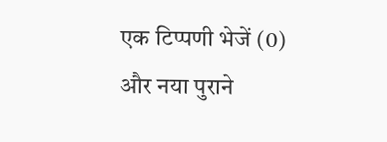एक टिप्पणी भेजें (0)
और नया पुराने